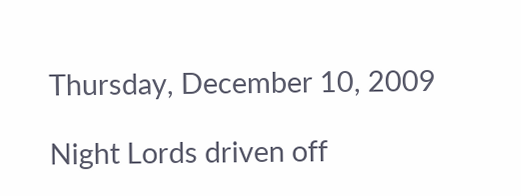Thursday, December 10, 2009

Night Lords driven off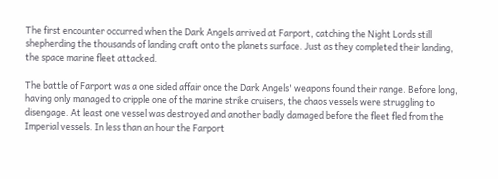The first encounter occurred when the Dark Angels arrived at Farport, catching the Night Lords still shepherding the thousands of landing craft onto the planets surface. Just as they completed their landing, the space marine fleet attacked.

The battle of Farport was a one sided affair once the Dark Angels' weapons found their range. Before long, having only managed to cripple one of the marine strike cruisers, the chaos vessels were struggling to disengage. At least one vessel was destroyed and another badly damaged before the fleet fled from the Imperial vessels. In less than an hour the Farport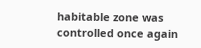habitable zone was controlled once again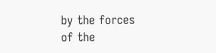by the forces of the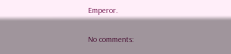Emperor.

No comments: